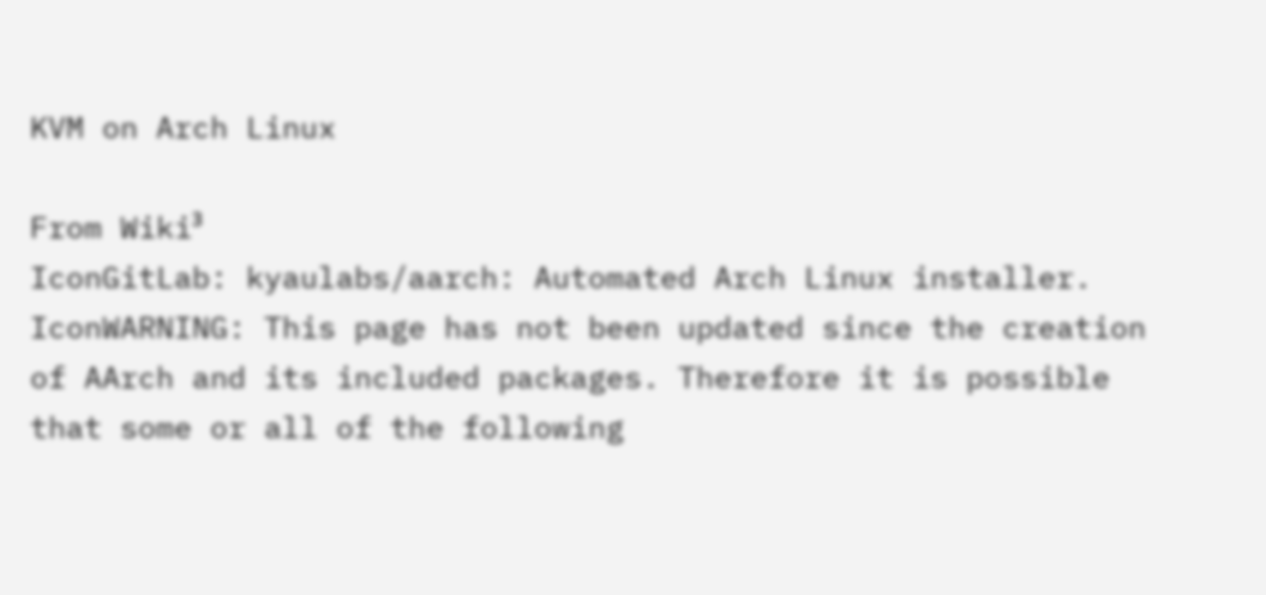KVM on Arch Linux

From Wiki³
IconGitLab: kyaulabs/aarch: Automated Arch Linux installer.
IconWARNING: This page has not been updated since the creation of AArch and its included packages. Therefore it is possible that some or all of the following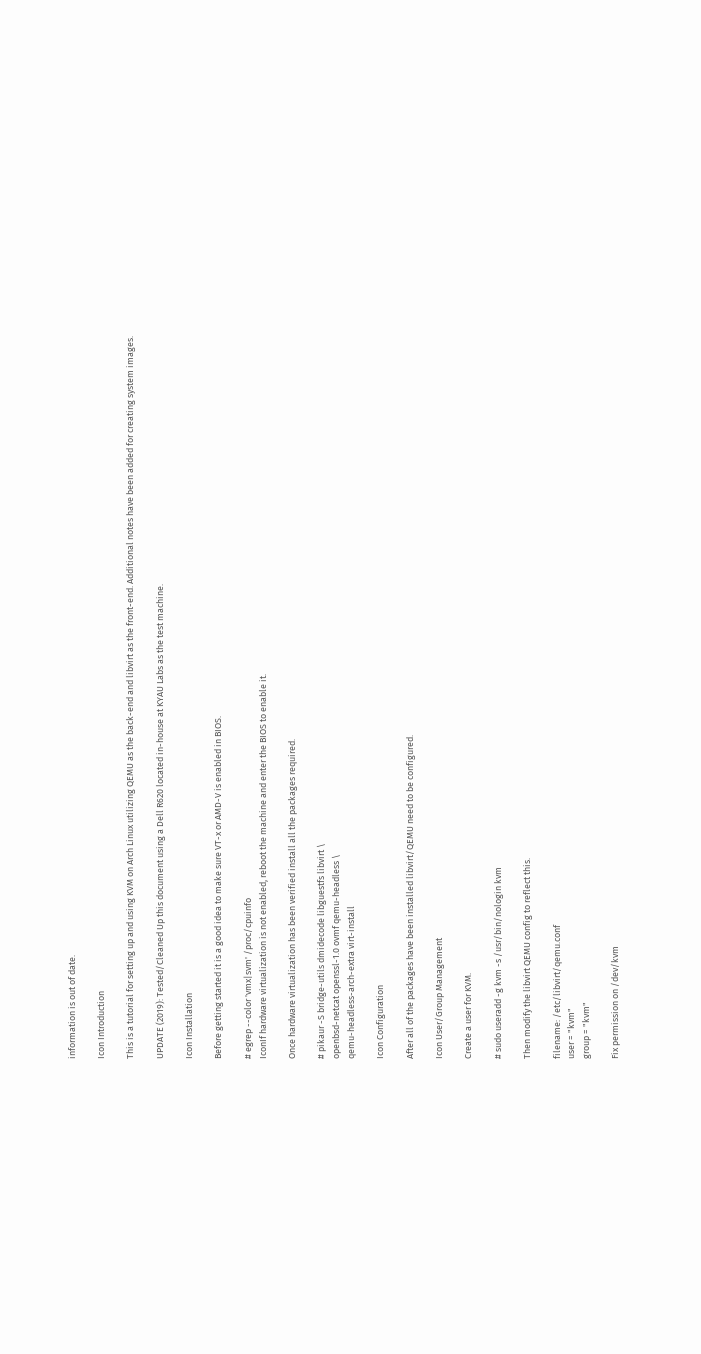information is out of date.

Icon Introduction

This is a tutorial for setting up and using KVM on Arch Linux utilizing QEMU as the back-end and libvirt as the front-end. Additional notes have been added for creating system images.

UPDATE (2019): Tested/Cleaned Up this document using a Dell R620 located in-house at KYAU Labs as the test machine.

Icon Installation

Before getting started it is a good idea to make sure VT-x or AMD-V is enabled in BIOS.

# egrep --color 'vmx|svm' /proc/cpuinfo
IconIf hardware virtualization is not enabled, reboot the machine and enter the BIOS to enable it.

Once hardware virtualization has been verified install all the packages required.

# pikaur -S bridge-utils dmidecode libguestfs libvirt \
openbsd-netcat openssl-1.0 ovmf qemu-headless \
qemu-headless-arch-extra virt-install

Icon Configuration

After all of the packages have been installed libvirt/QEMU need to be configured.

Icon User/Group Management

Create a user for KVM.

# sudo useradd -g kvm -s /usr/bin/nologin kvm

Then modify the libvirt QEMU config to reflect this.

filename: /etc/libvirt/qemu.conf
user = "kvm"
group = "kvm"

Fix permission on /dev/kvm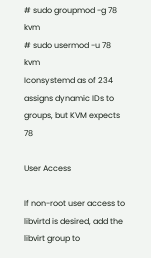# sudo groupmod -g 78 kvm
# sudo usermod -u 78 kvm
Iconsystemd as of 234 assigns dynamic IDs to groups, but KVM expects 78

User Access

If non-root user access to libvirtd is desired, add the libvirt group to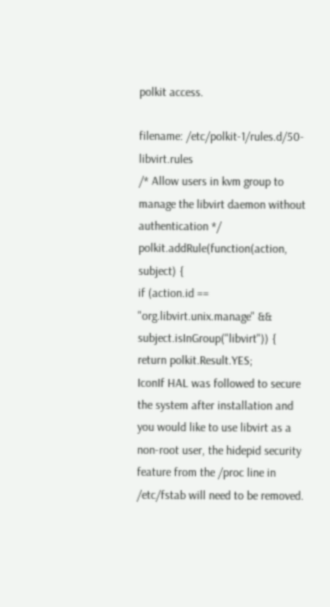polkit access.

filename: /etc/polkit-1/rules.d/50-libvirt.rules
/* Allow users in kvm group to manage the libvirt daemon without authentication */
polkit.addRule(function(action, subject) {
if (action.id == "org.libvirt.unix.manage" &&
subject.isInGroup("libvirt")) {
return polkit.Result.YES;
IconIf HAL was followed to secure the system after installation and you would like to use libvirt as a non-root user, the hidepid security feature from the /proc line in /etc/fstab will need to be removed.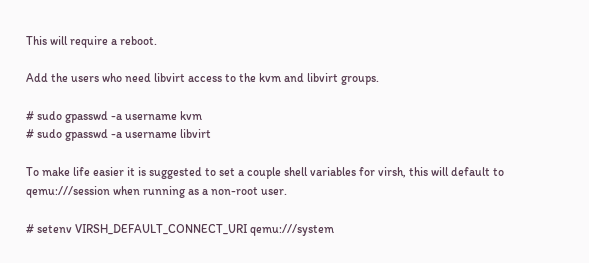This will require a reboot.

Add the users who need libvirt access to the kvm and libvirt groups.

# sudo gpasswd -a username kvm
# sudo gpasswd -a username libvirt

To make life easier it is suggested to set a couple shell variables for virsh, this will default to qemu:///session when running as a non-root user.

# setenv VIRSH_DEFAULT_CONNECT_URI qemu:///system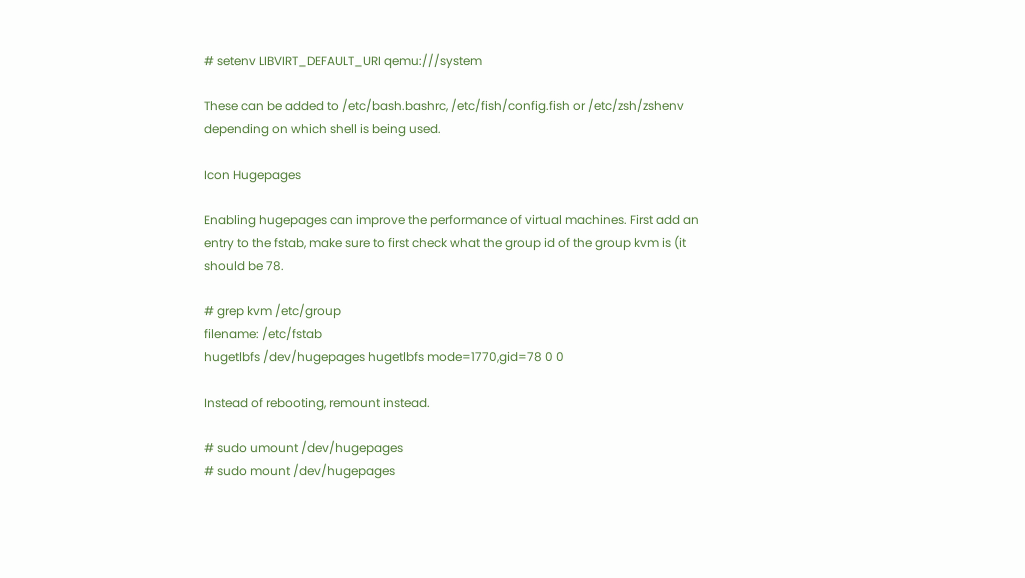# setenv LIBVIRT_DEFAULT_URI qemu:///system

These can be added to /etc/bash.bashrc, /etc/fish/config.fish or /etc/zsh/zshenv depending on which shell is being used.

Icon Hugepages

Enabling hugepages can improve the performance of virtual machines. First add an entry to the fstab, make sure to first check what the group id of the group kvm is (it should be 78.

# grep kvm /etc/group
filename: /etc/fstab
hugetlbfs /dev/hugepages hugetlbfs mode=1770,gid=78 0 0

Instead of rebooting, remount instead.

# sudo umount /dev/hugepages
# sudo mount /dev/hugepages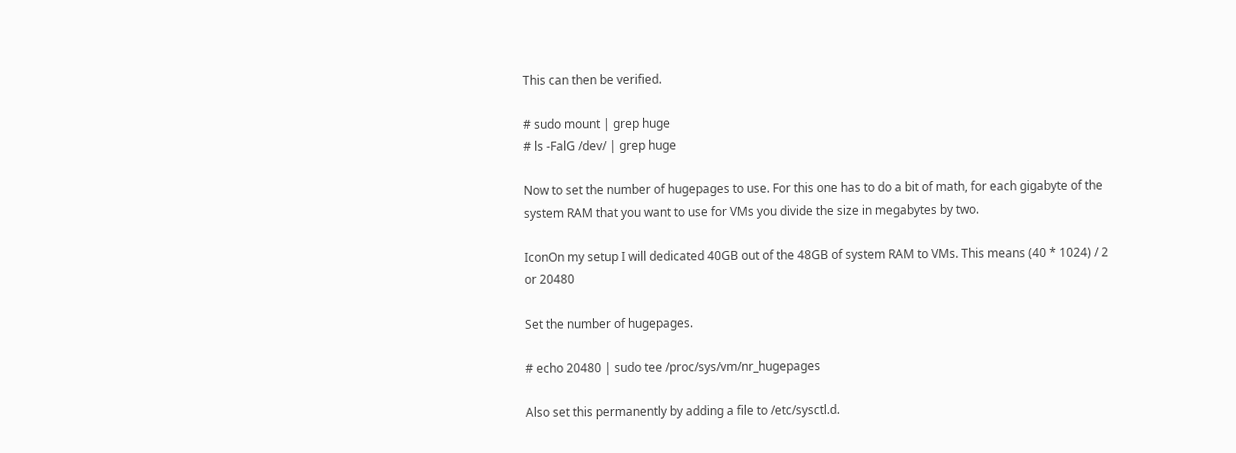This can then be verified.

# sudo mount | grep huge
# ls -FalG /dev/ | grep huge

Now to set the number of hugepages to use. For this one has to do a bit of math, for each gigabyte of the system RAM that you want to use for VMs you divide the size in megabytes by two.

IconOn my setup I will dedicated 40GB out of the 48GB of system RAM to VMs. This means (40 * 1024) / 2 or 20480

Set the number of hugepages.

# echo 20480 | sudo tee /proc/sys/vm/nr_hugepages

Also set this permanently by adding a file to /etc/sysctl.d.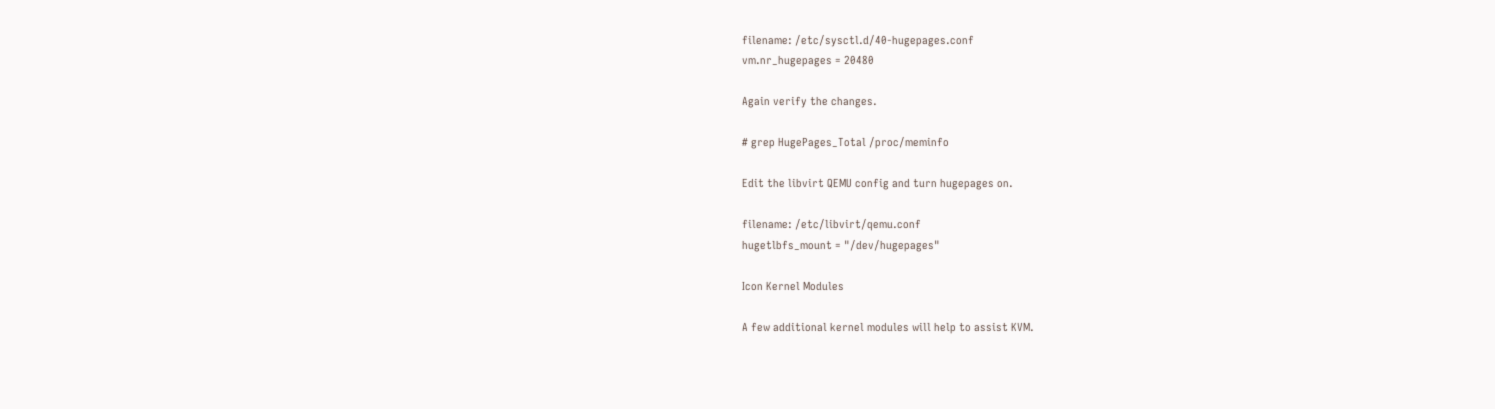filename: /etc/sysctl.d/40-hugepages.conf
vm.nr_hugepages = 20480

Again verify the changes.

# grep HugePages_Total /proc/meminfo

Edit the libvirt QEMU config and turn hugepages on.

filename: /etc/libvirt/qemu.conf
hugetlbfs_mount = "/dev/hugepages"

Icon Kernel Modules

A few additional kernel modules will help to assist KVM.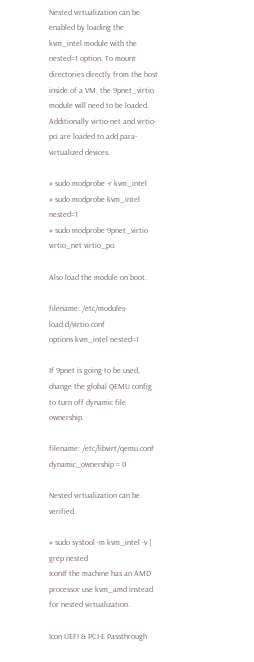Nested virtualization can be enabled by loading the kvm_intel module with the nested=1 option. To mount directories directly from the host inside of a VM, the 9pnet_virtio module will need to be loaded. Additionally virtio-net and virtio-pci are loaded to add para-virtualized devices.

# sudo modprobe -r kvm_intel
# sudo modprobe kvm_intel nested=1
# sudo modprobe 9pnet_virtio virtio_net virtio_pci

Also load the module on boot.

filename: /etc/modules-load.d/virtio.conf
options kvm_intel nested=1

If 9pnet is going to be used, change the global QEMU config to turn off dynamic file ownership.

filename: /etc/libvirt/qemu.conf
dynamic_ownership = 0

Nested virtualization can be verified.

# sudo systool -m kvm_intel -v | grep nested
IconIf the machine has an AMD processor use kvm_amd instead for nested virtualization.

Icon UEFI & PCI-E Passthrough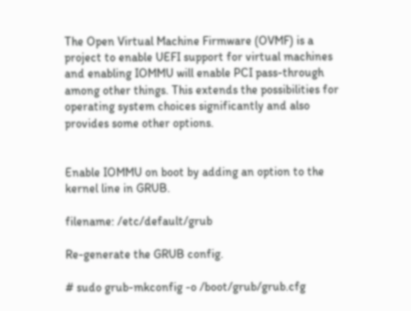The Open Virtual Machine Firmware (OVMF) is a project to enable UEFI support for virtual machines and enabling IOMMU will enable PCI pass-through among other things. This extends the possibilities for operating system choices significantly and also provides some other options.


Enable IOMMU on boot by adding an option to the kernel line in GRUB.

filename: /etc/default/grub

Re-generate the GRUB config.

# sudo grub-mkconfig -o /boot/grub/grub.cfg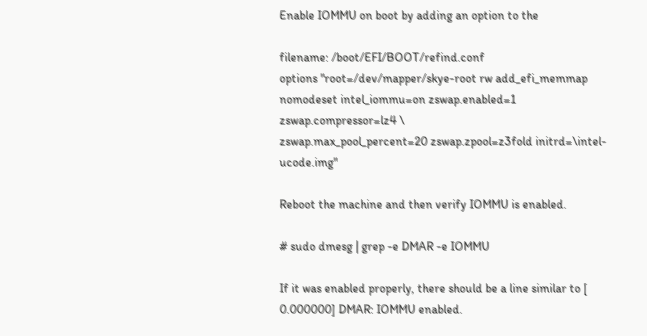Enable IOMMU on boot by adding an option to the

filename: /boot/EFI/BOOT/refind.conf
options "root=/dev/mapper/skye-root rw add_efi_memmap nomodeset intel_iommu=on zswap.enabled=1 zswap.compressor=lz4 \
zswap.max_pool_percent=20 zswap.zpool=z3fold initrd=\intel-ucode.img"

Reboot the machine and then verify IOMMU is enabled.

# sudo dmesg | grep -e DMAR -e IOMMU

If it was enabled properly, there should be a line similar to [ 0.000000] DMAR: IOMMU enabled.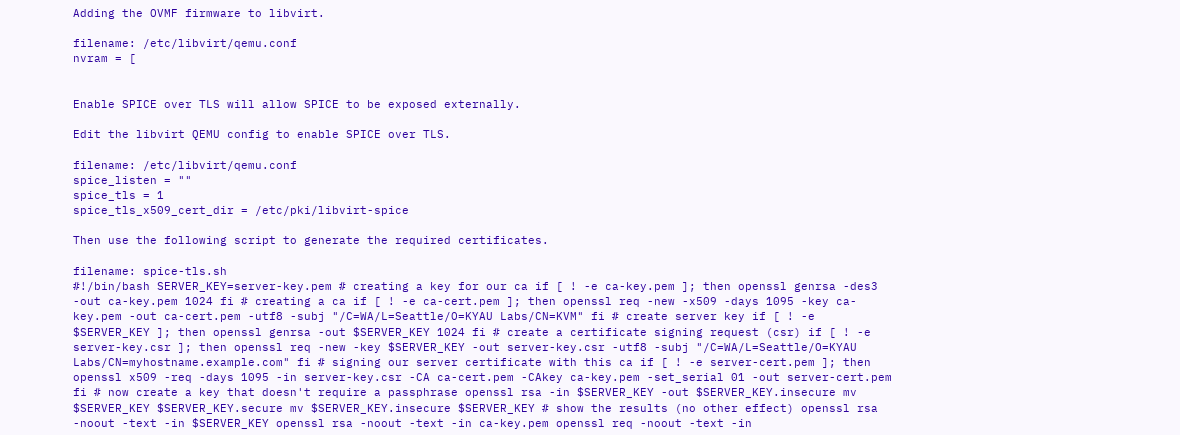Adding the OVMF firmware to libvirt.

filename: /etc/libvirt/qemu.conf
nvram = [


Enable SPICE over TLS will allow SPICE to be exposed externally.

Edit the libvirt QEMU config to enable SPICE over TLS.

filename: /etc/libvirt/qemu.conf
spice_listen = ""
spice_tls = 1
spice_tls_x509_cert_dir = /etc/pki/libvirt-spice

Then use the following script to generate the required certificates.

filename: spice-tls.sh
#!/bin/bash SERVER_KEY=server-key.pem # creating a key for our ca if [ ! -e ca-key.pem ]; then openssl genrsa -des3 -out ca-key.pem 1024 fi # creating a ca if [ ! -e ca-cert.pem ]; then openssl req -new -x509 -days 1095 -key ca-key.pem -out ca-cert.pem -utf8 -subj "/C=WA/L=Seattle/O=KYAU Labs/CN=KVM" fi # create server key if [ ! -e $SERVER_KEY ]; then openssl genrsa -out $SERVER_KEY 1024 fi # create a certificate signing request (csr) if [ ! -e server-key.csr ]; then openssl req -new -key $SERVER_KEY -out server-key.csr -utf8 -subj "/C=WA/L=Seattle/O=KYAU Labs/CN=myhostname.example.com" fi # signing our server certificate with this ca if [ ! -e server-cert.pem ]; then openssl x509 -req -days 1095 -in server-key.csr -CA ca-cert.pem -CAkey ca-key.pem -set_serial 01 -out server-cert.pem fi # now create a key that doesn't require a passphrase openssl rsa -in $SERVER_KEY -out $SERVER_KEY.insecure mv $SERVER_KEY $SERVER_KEY.secure mv $SERVER_KEY.insecure $SERVER_KEY # show the results (no other effect) openssl rsa -noout -text -in $SERVER_KEY openssl rsa -noout -text -in ca-key.pem openssl req -noout -text -in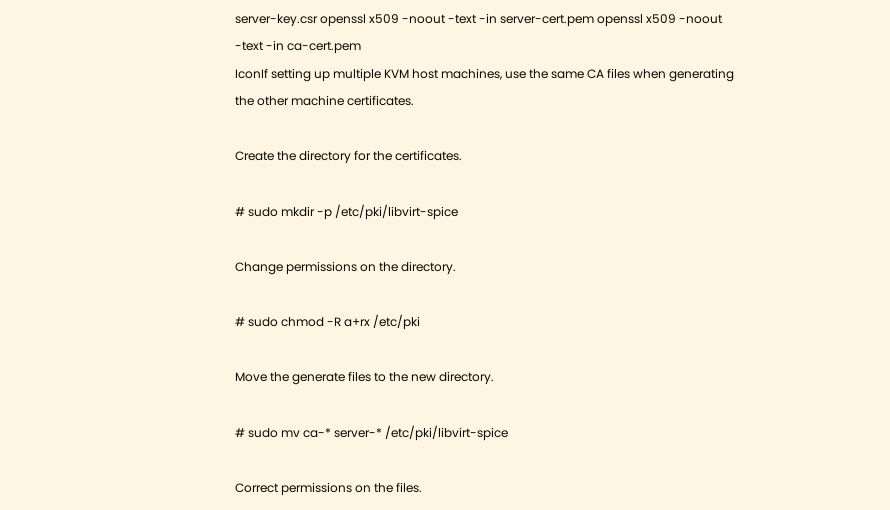server-key.csr openssl x509 -noout -text -in server-cert.pem openssl x509 -noout -text -in ca-cert.pem
IconIf setting up multiple KVM host machines, use the same CA files when generating the other machine certificates.

Create the directory for the certificates.

# sudo mkdir -p /etc/pki/libvirt-spice

Change permissions on the directory.

# sudo chmod -R a+rx /etc/pki

Move the generate files to the new directory.

# sudo mv ca-* server-* /etc/pki/libvirt-spice

Correct permissions on the files.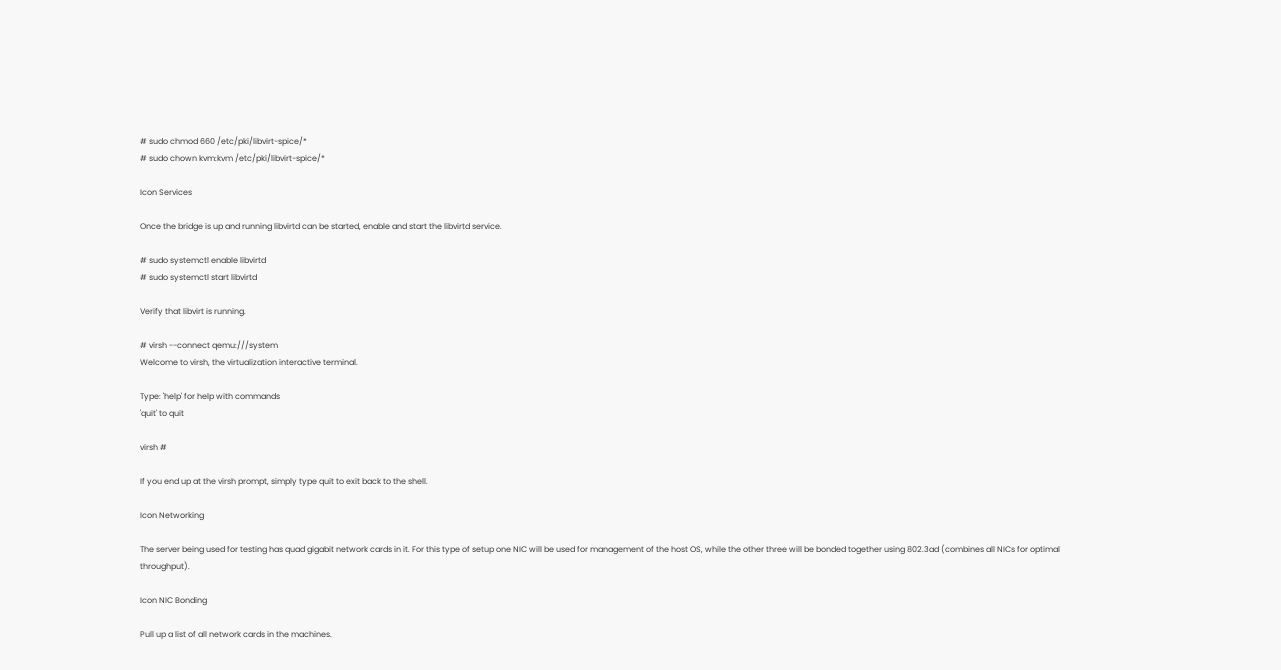# sudo chmod 660 /etc/pki/libvirt-spice/*
# sudo chown kvm:kvm /etc/pki/libvirt-spice/*

Icon Services

Once the bridge is up and running libvirtd can be started, enable and start the libvirtd service.

# sudo systemctl enable libvirtd
# sudo systemctl start libvirtd

Verify that libvirt is running.

# virsh --connect qemu:///system
Welcome to virsh, the virtualization interactive terminal.

Type: 'help' for help with commands
'quit' to quit

virsh #

If you end up at the virsh prompt, simply type quit to exit back to the shell.

Icon Networking

The server being used for testing has quad gigabit network cards in it. For this type of setup one NIC will be used for management of the host OS, while the other three will be bonded together using 802.3ad (combines all NICs for optimal throughput).

Icon NIC Bonding

Pull up a list of all network cards in the machines.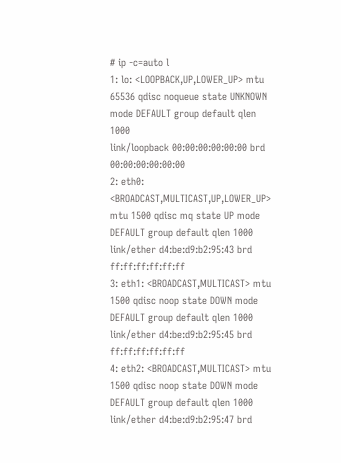# ip -c=auto l
1: lo: <LOOPBACK,UP,LOWER_UP> mtu 65536 qdisc noqueue state UNKNOWN mode DEFAULT group default qlen 1000
link/loopback 00:00:00:00:00:00 brd 00:00:00:00:00:00
2: eth0: <BROADCAST,MULTICAST,UP,LOWER_UP> mtu 1500 qdisc mq state UP mode DEFAULT group default qlen 1000
link/ether d4:be:d9:b2:95:43 brd ff:ff:ff:ff:ff:ff
3: eth1: <BROADCAST,MULTICAST> mtu 1500 qdisc noop state DOWN mode DEFAULT group default qlen 1000
link/ether d4:be:d9:b2:95:45 brd ff:ff:ff:ff:ff:ff
4: eth2: <BROADCAST,MULTICAST> mtu 1500 qdisc noop state DOWN mode DEFAULT group default qlen 1000
link/ether d4:be:d9:b2:95:47 brd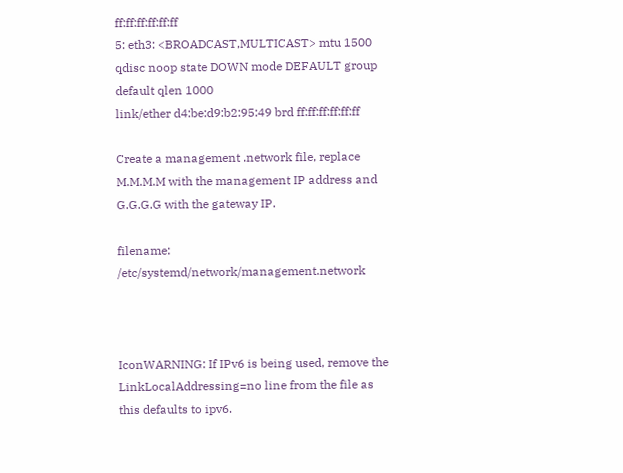ff:ff:ff:ff:ff:ff
5: eth3: <BROADCAST,MULTICAST> mtu 1500 qdisc noop state DOWN mode DEFAULT group default qlen 1000
link/ether d4:be:d9:b2:95:49 brd ff:ff:ff:ff:ff:ff

Create a management .network file, replace M.M.M.M with the management IP address and G.G.G.G with the gateway IP.

filename: /etc/systemd/network/management.network



IconWARNING: If IPv6 is being used, remove the LinkLocalAddressing=no line from the file as this defaults to ipv6.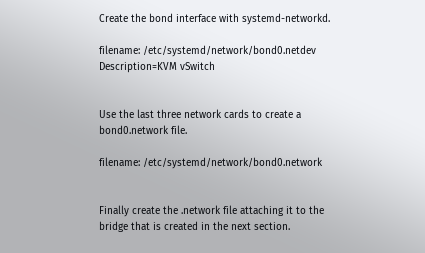Create the bond interface with systemd-networkd.

filename: /etc/systemd/network/bond0.netdev
Description=KVM vSwitch


Use the last three network cards to create a bond0.network file.

filename: /etc/systemd/network/bond0.network


Finally create the .network file attaching it to the bridge that is created in the next section.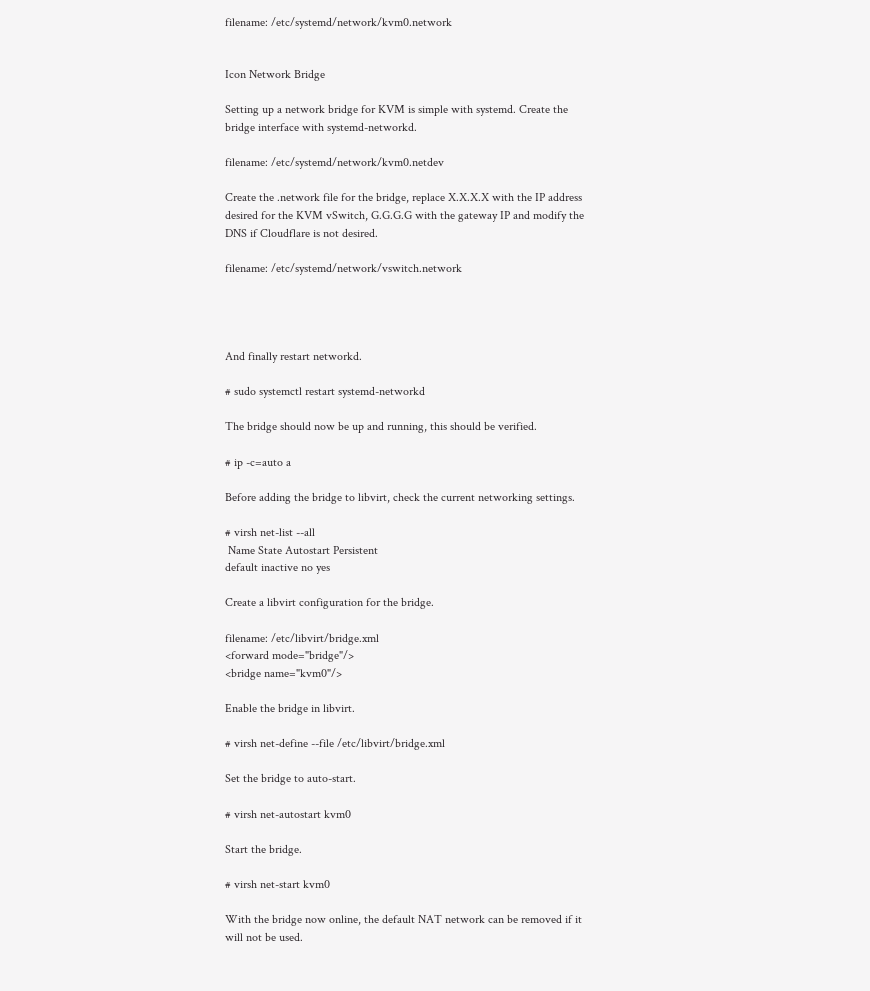filename: /etc/systemd/network/kvm0.network


Icon Network Bridge

Setting up a network bridge for KVM is simple with systemd. Create the bridge interface with systemd-networkd.

filename: /etc/systemd/network/kvm0.netdev

Create the .network file for the bridge, replace X.X.X.X with the IP address desired for the KVM vSwitch, G.G.G.G with the gateway IP and modify the DNS if Cloudflare is not desired.

filename: /etc/systemd/network/vswitch.network




And finally restart networkd.

# sudo systemctl restart systemd-networkd

The bridge should now be up and running, this should be verified.

# ip -c=auto a

Before adding the bridge to libvirt, check the current networking settings.

# virsh net-list --all
 Name State Autostart Persistent
default inactive no yes

Create a libvirt configuration for the bridge.

filename: /etc/libvirt/bridge.xml
<forward mode="bridge"/>
<bridge name="kvm0"/>

Enable the bridge in libvirt.

# virsh net-define --file /etc/libvirt/bridge.xml

Set the bridge to auto-start.

# virsh net-autostart kvm0

Start the bridge.

# virsh net-start kvm0

With the bridge now online, the default NAT network can be removed if it will not be used.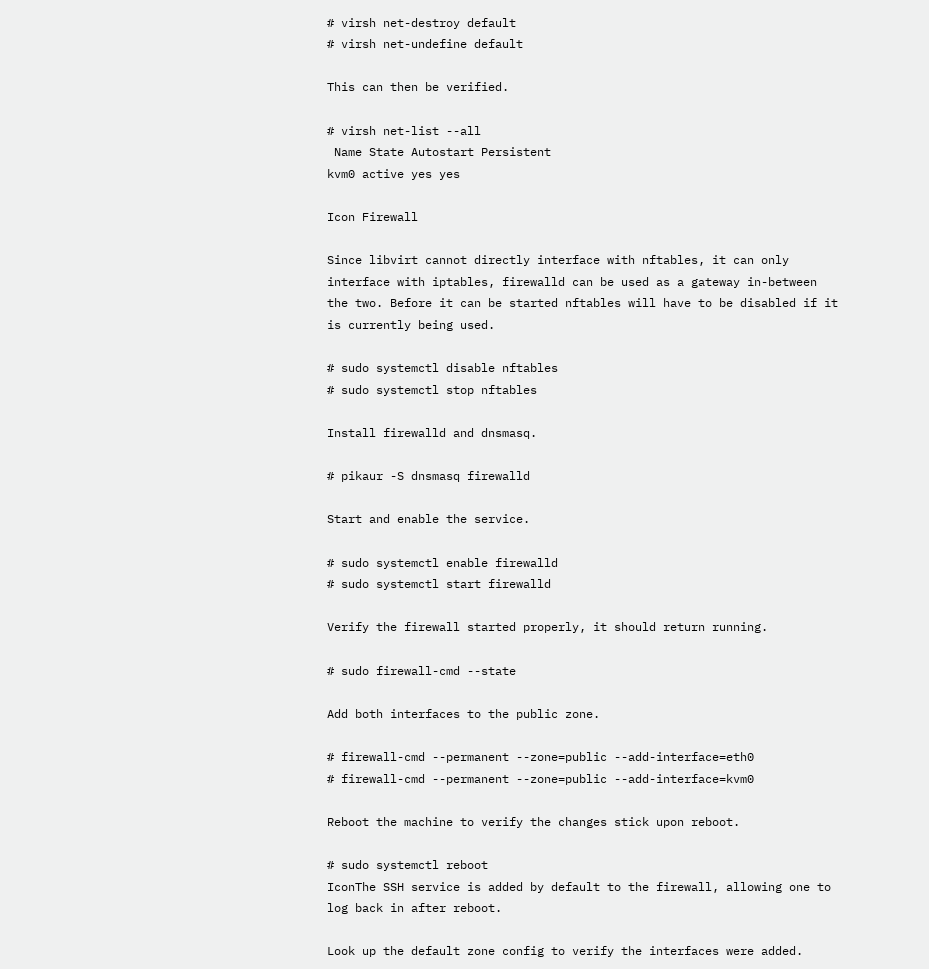# virsh net-destroy default
# virsh net-undefine default

This can then be verified.

# virsh net-list --all
 Name State Autostart Persistent
kvm0 active yes yes

Icon Firewall

Since libvirt cannot directly interface with nftables, it can only interface with iptables, firewalld can be used as a gateway in-between the two. Before it can be started nftables will have to be disabled if it is currently being used.

# sudo systemctl disable nftables
# sudo systemctl stop nftables

Install firewalld and dnsmasq.

# pikaur -S dnsmasq firewalld

Start and enable the service.

# sudo systemctl enable firewalld
# sudo systemctl start firewalld

Verify the firewall started properly, it should return running.

# sudo firewall-cmd --state

Add both interfaces to the public zone.

# firewall-cmd --permanent --zone=public --add-interface=eth0
# firewall-cmd --permanent --zone=public --add-interface=kvm0

Reboot the machine to verify the changes stick upon reboot.

# sudo systemctl reboot
IconThe SSH service is added by default to the firewall, allowing one to log back in after reboot.

Look up the default zone config to verify the interfaces were added.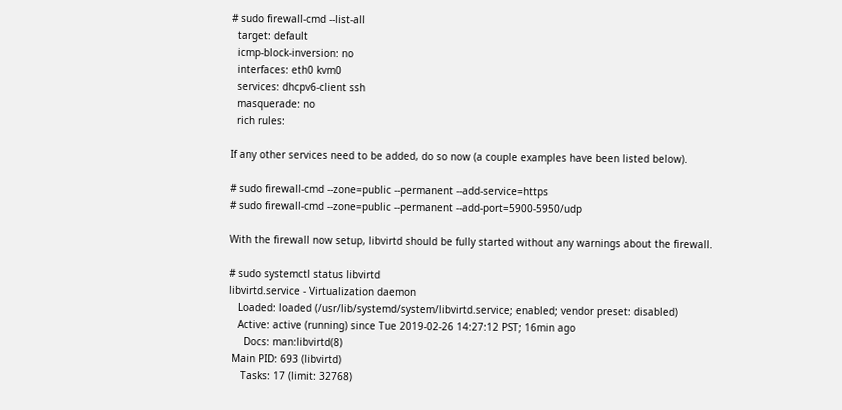# sudo firewall-cmd --list-all
  target: default
  icmp-block-inversion: no
  interfaces: eth0 kvm0
  services: dhcpv6-client ssh
  masquerade: no
  rich rules:

If any other services need to be added, do so now (a couple examples have been listed below).

# sudo firewall-cmd --zone=public --permanent --add-service=https
# sudo firewall-cmd --zone=public --permanent --add-port=5900-5950/udp

With the firewall now setup, libvirtd should be fully started without any warnings about the firewall.

# sudo systemctl status libvirtd
libvirtd.service - Virtualization daemon
   Loaded: loaded (/usr/lib/systemd/system/libvirtd.service; enabled; vendor preset: disabled)
   Active: active (running) since Tue 2019-02-26 14:27:12 PST; 16min ago
     Docs: man:libvirtd(8)
 Main PID: 693 (libvirtd)
    Tasks: 17 (limit: 32768)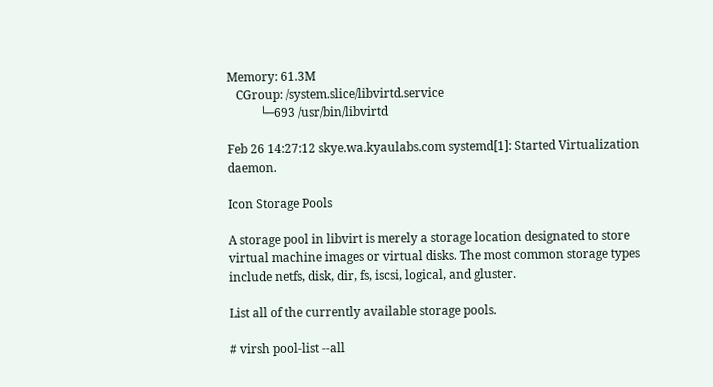Memory: 61.3M
   CGroup: /system.slice/libvirtd.service
           └─693 /usr/bin/libvirtd

Feb 26 14:27:12 skye.wa.kyaulabs.com systemd[1]: Started Virtualization daemon.

Icon Storage Pools

A storage pool in libvirt is merely a storage location designated to store virtual machine images or virtual disks. The most common storage types include netfs, disk, dir, fs, iscsi, logical, and gluster.

List all of the currently available storage pools.

# virsh pool-list --all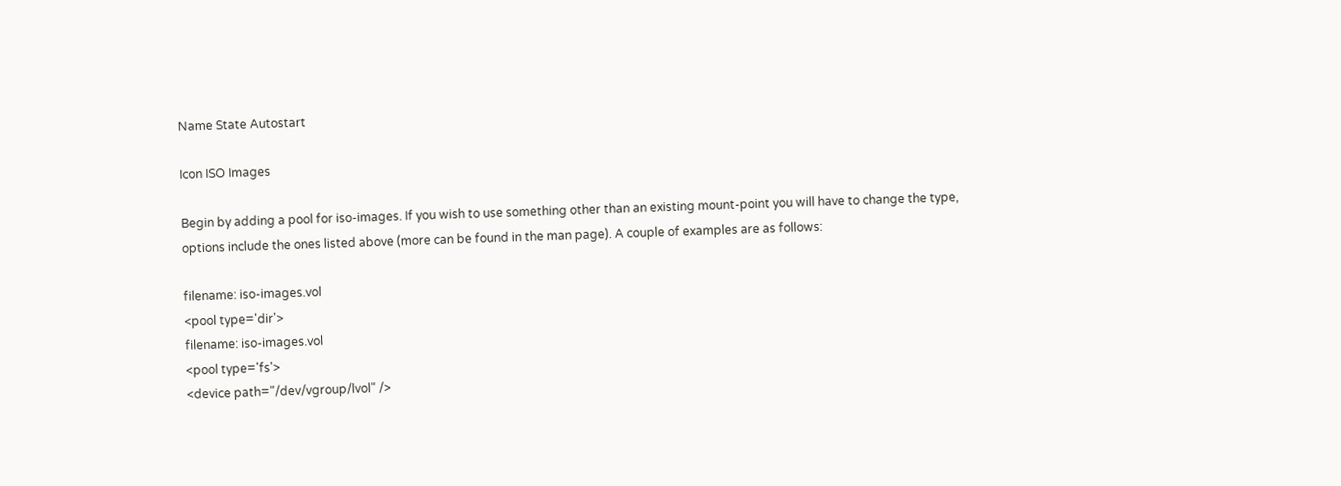Name State Autostart

Icon ISO Images

Begin by adding a pool for iso-images. If you wish to use something other than an existing mount-point you will have to change the type, options include the ones listed above (more can be found in the man page). A couple of examples are as follows:

filename: iso-images.vol
<pool type='dir'>
filename: iso-images.vol
<pool type='fs'>
<device path="/dev/vgroup/lvol" />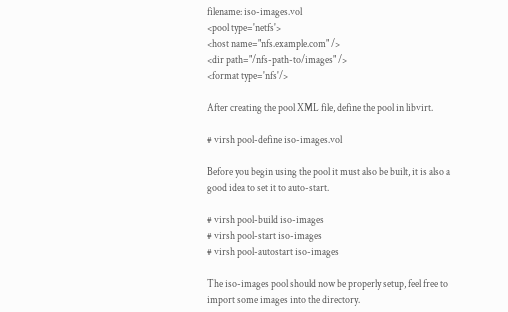filename: iso-images.vol
<pool type='netfs'>
<host name="nfs.example.com" />
<dir path="/nfs-path-to/images" />
<format type='nfs'/>

After creating the pool XML file, define the pool in libvirt.

# virsh pool-define iso-images.vol

Before you begin using the pool it must also be built, it is also a good idea to set it to auto-start.

# virsh pool-build iso-images
# virsh pool-start iso-images
# virsh pool-autostart iso-images

The iso-images pool should now be properly setup, feel free to import some images into the directory.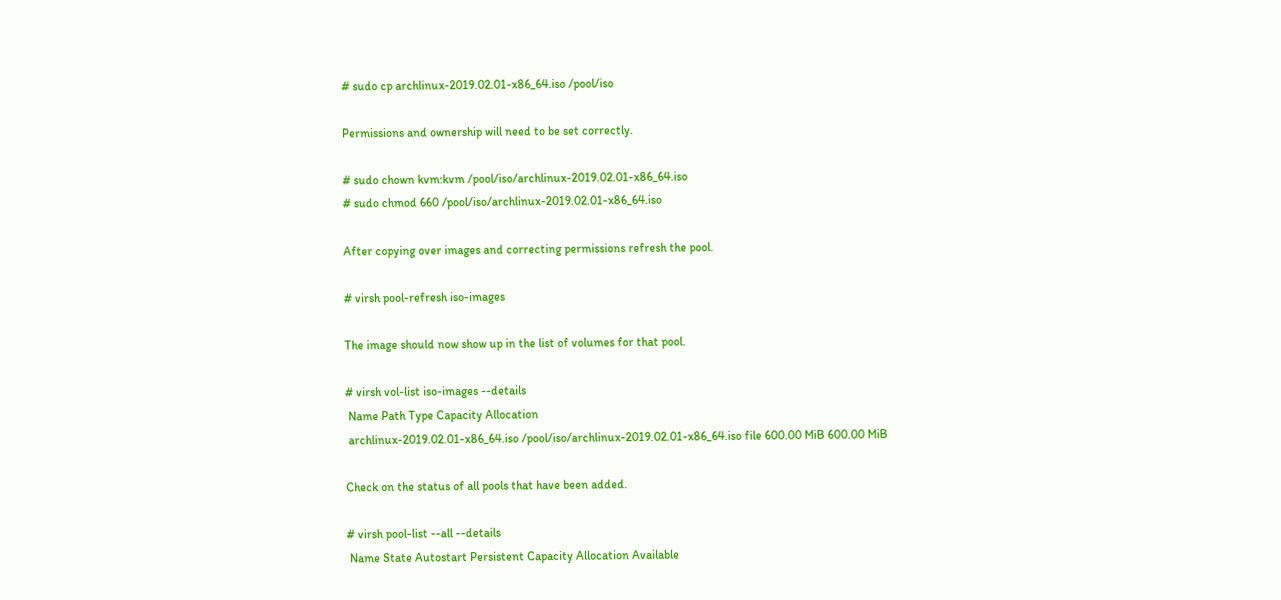# sudo cp archlinux-2019.02.01-x86_64.iso /pool/iso

Permissions and ownership will need to be set correctly.

# sudo chown kvm:kvm /pool/iso/archlinux-2019.02.01-x86_64.iso
# sudo chmod 660 /pool/iso/archlinux-2019.02.01-x86_64.iso

After copying over images and correcting permissions refresh the pool.

# virsh pool-refresh iso-images

The image should now show up in the list of volumes for that pool.

# virsh vol-list iso-images --details
 Name Path Type Capacity Allocation
 archlinux-2019.02.01-x86_64.iso /pool/iso/archlinux-2019.02.01-x86_64.iso file 600.00 MiB 600.00 MiB

Check on the status of all pools that have been added.

# virsh pool-list --all --details
 Name State Autostart Persistent Capacity Allocation Available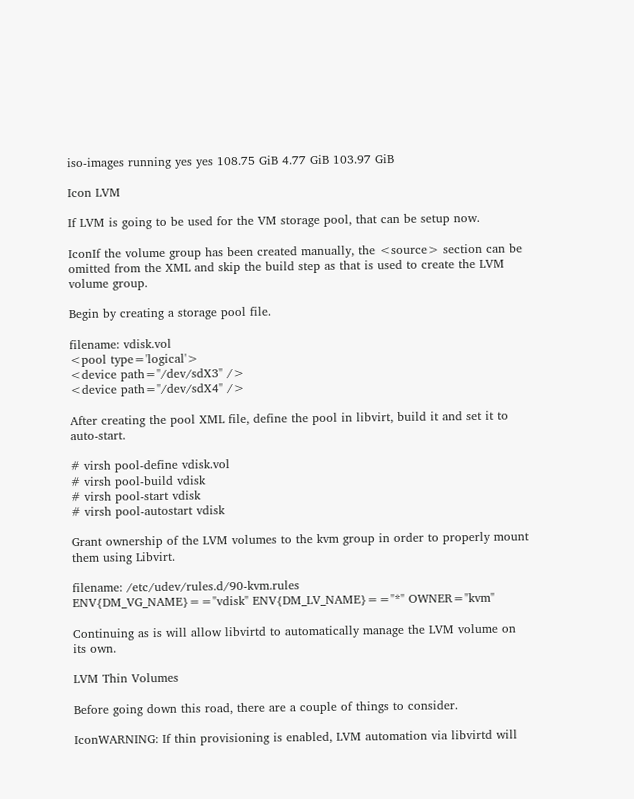iso-images running yes yes 108.75 GiB 4.77 GiB 103.97 GiB

Icon LVM

If LVM is going to be used for the VM storage pool, that can be setup now.

IconIf the volume group has been created manually, the <source> section can be omitted from the XML and skip the build step as that is used to create the LVM volume group.

Begin by creating a storage pool file.

filename: vdisk.vol
<pool type='logical'>
<device path="/dev/sdX3" />
<device path="/dev/sdX4" />

After creating the pool XML file, define the pool in libvirt, build it and set it to auto-start.

# virsh pool-define vdisk.vol
# virsh pool-build vdisk
# virsh pool-start vdisk
# virsh pool-autostart vdisk

Grant ownership of the LVM volumes to the kvm group in order to properly mount them using Libvirt.

filename: /etc/udev/rules.d/90-kvm.rules
ENV{DM_VG_NAME}=="vdisk" ENV{DM_LV_NAME}=="*" OWNER="kvm"

Continuing as is will allow libvirtd to automatically manage the LVM volume on its own.

LVM Thin Volumes

Before going down this road, there are a couple of things to consider.

IconWARNING: If thin provisioning is enabled, LVM automation via libvirtd will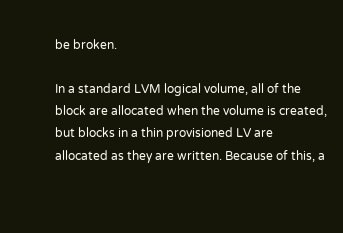be broken.

In a standard LVM logical volume, all of the block are allocated when the volume is created, but blocks in a thin provisioned LV are allocated as they are written. Because of this, a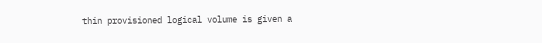thin provisioned logical volume is given a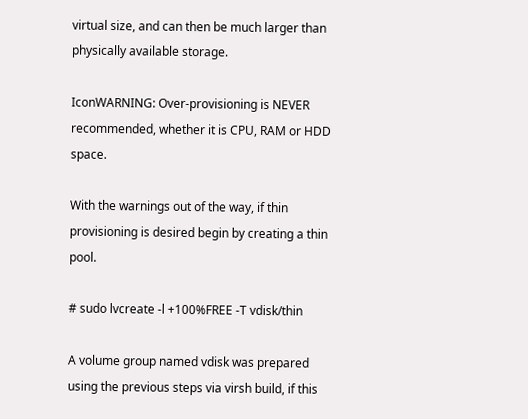virtual size, and can then be much larger than physically available storage.

IconWARNING: Over-provisioning is NEVER recommended, whether it is CPU, RAM or HDD space.

With the warnings out of the way, if thin provisioning is desired begin by creating a thin pool.

# sudo lvcreate -l +100%FREE -T vdisk/thin

A volume group named vdisk was prepared using the previous steps via virsh build, if this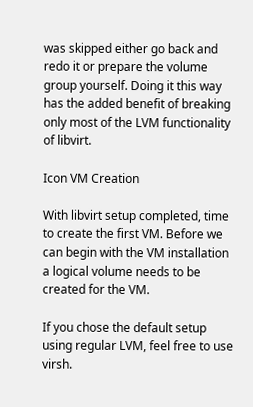was skipped either go back and redo it or prepare the volume group yourself. Doing it this way has the added benefit of breaking only most of the LVM functionality of libvirt.

Icon VM Creation

With libvirt setup completed, time to create the first VM. Before we can begin with the VM installation a logical volume needs to be created for the VM.

If you chose the default setup using regular LVM, feel free to use virsh.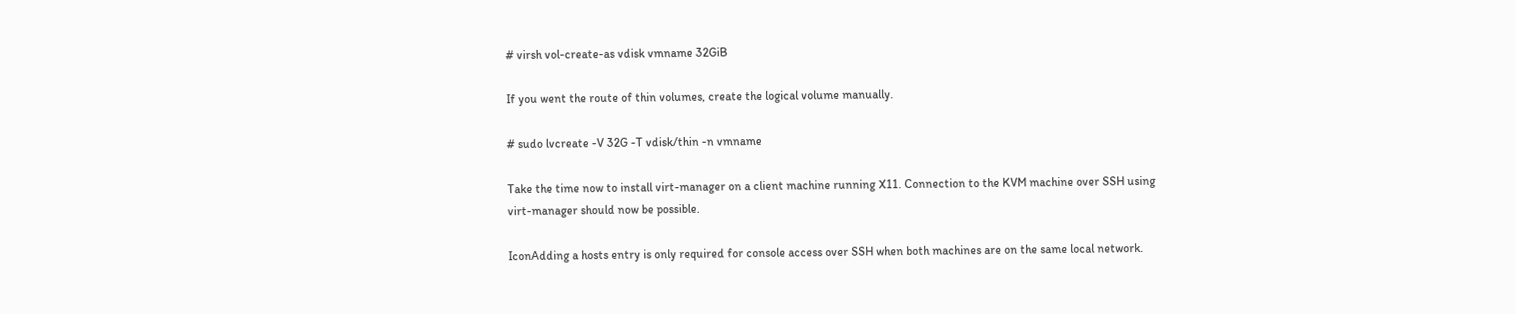# virsh vol-create-as vdisk vmname 32GiB

If you went the route of thin volumes, create the logical volume manually.

# sudo lvcreate -V 32G -T vdisk/thin -n vmname

Take the time now to install virt-manager on a client machine running X11. Connection to the KVM machine over SSH using virt-manager should now be possible.

IconAdding a hosts entry is only required for console access over SSH when both machines are on the same local network.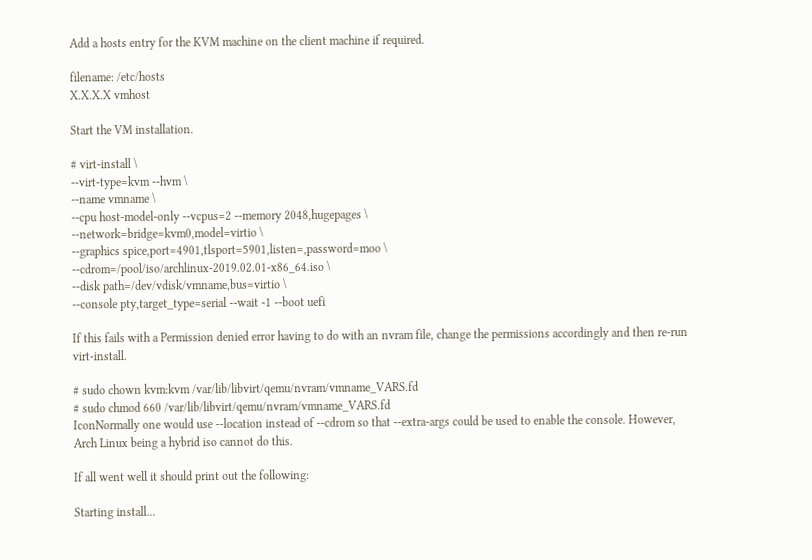Add a hosts entry for the KVM machine on the client machine if required.

filename: /etc/hosts
X.X.X.X vmhost

Start the VM installation.

# virt-install \
--virt-type=kvm --hvm \
--name vmname \
--cpu host-model-only --vcpus=2 --memory 2048,hugepages \
--network=bridge=kvm0,model=virtio \
--graphics spice,port=4901,tlsport=5901,listen=,password=moo \
--cdrom=/pool/iso/archlinux-2019.02.01-x86_64.iso \
--disk path=/dev/vdisk/vmname,bus=virtio \
--console pty,target_type=serial --wait -1 --boot uefi

If this fails with a Permission denied error having to do with an nvram file, change the permissions accordingly and then re-run virt-install.

# sudo chown kvm:kvm /var/lib/libvirt/qemu/nvram/vmname_VARS.fd
# sudo chmod 660 /var/lib/libvirt/qemu/nvram/vmname_VARS.fd
IconNormally one would use --location instead of --cdrom so that --extra-args could be used to enable the console. However, Arch Linux being a hybrid iso cannot do this.

If all went well it should print out the following:

Starting install...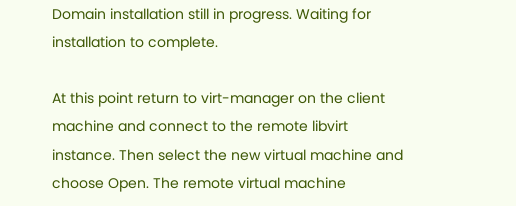Domain installation still in progress. Waiting for installation to complete.

At this point return to virt-manager on the client machine and connect to the remote libvirt instance. Then select the new virtual machine and choose Open. The remote virtual machine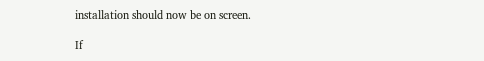installation should now be on screen.

If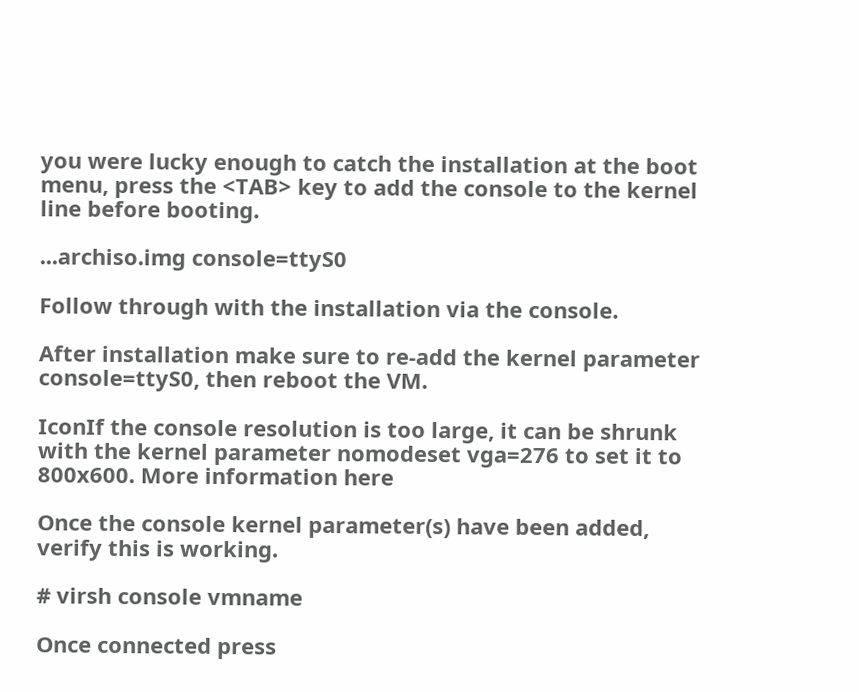you were lucky enough to catch the installation at the boot menu, press the <TAB> key to add the console to the kernel line before booting.

...archiso.img console=ttyS0

Follow through with the installation via the console.

After installation make sure to re-add the kernel parameter console=ttyS0, then reboot the VM.

IconIf the console resolution is too large, it can be shrunk with the kernel parameter nomodeset vga=276 to set it to 800x600. More information here

Once the console kernel parameter(s) have been added, verify this is working.

# virsh console vmname

Once connected press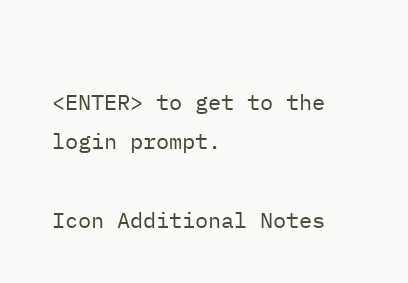<ENTER> to get to the login prompt.

Icon Additional Notes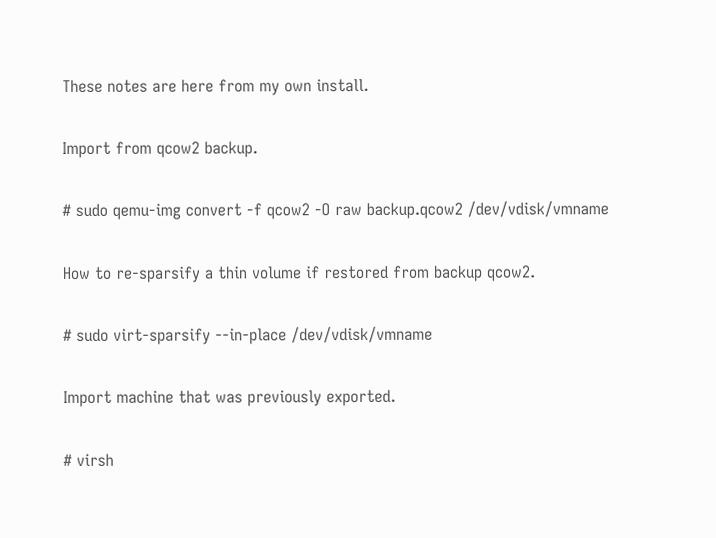These notes are here from my own install.

Import from qcow2 backup.

# sudo qemu-img convert -f qcow2 -O raw backup.qcow2 /dev/vdisk/vmname

How to re-sparsify a thin volume if restored from backup qcow2.

# sudo virt-sparsify --in-place /dev/vdisk/vmname

Import machine that was previously exported.

# virsh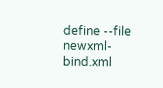define --file newxml-bind.xml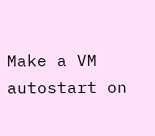Make a VM autostart on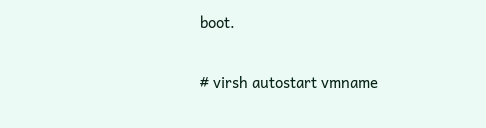boot.

# virsh autostart vmname